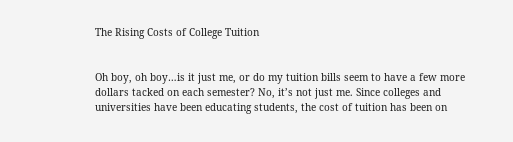The Rising Costs of College Tuition


Oh boy, oh boy…is it just me, or do my tuition bills seem to have a few more dollars tacked on each semester? No, it’s not just me. Since colleges and universities have been educating students, the cost of tuition has been on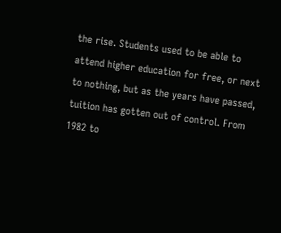the rise. Students used to be able to attend higher education for free, or next to nothing, but as the years have passed, tuition has gotten out of control. From 1982 to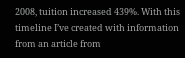2008, tuition increased 439%. With this timeline I’ve created with information from an article from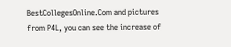BestCollegesOnline.Com and pictures from P4L, you can see the increase of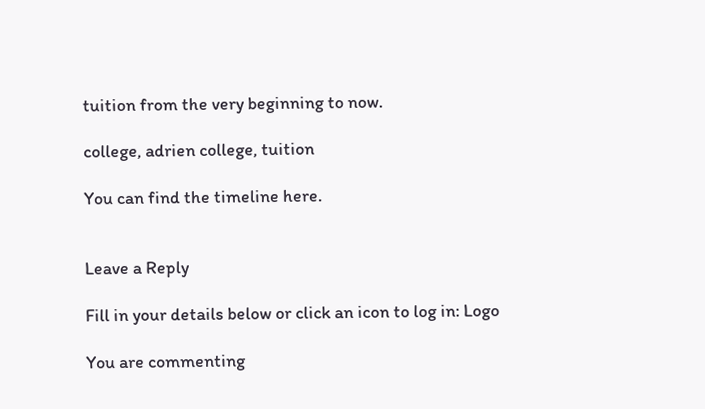tuition from the very beginning to now.

college, adrien college, tuition

You can find the timeline here.


Leave a Reply

Fill in your details below or click an icon to log in: Logo

You are commenting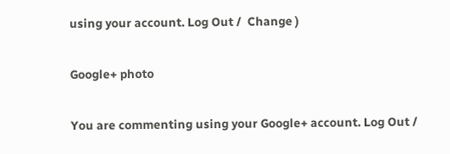using your account. Log Out /  Change )

Google+ photo

You are commenting using your Google+ account. Log Out /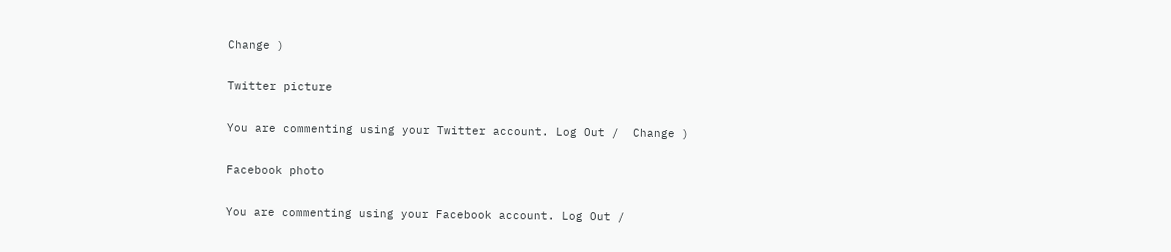Change )

Twitter picture

You are commenting using your Twitter account. Log Out /  Change )

Facebook photo

You are commenting using your Facebook account. Log Out /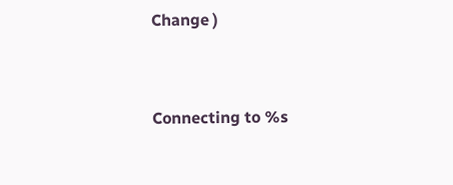Change )


Connecting to %s